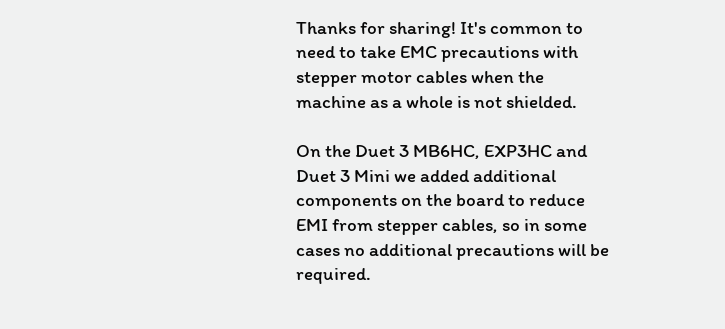Thanks for sharing! It's common to need to take EMC precautions with stepper motor cables when the machine as a whole is not shielded.

On the Duet 3 MB6HC, EXP3HC and Duet 3 Mini we added additional components on the board to reduce EMI from stepper cables, so in some cases no additional precautions will be required.